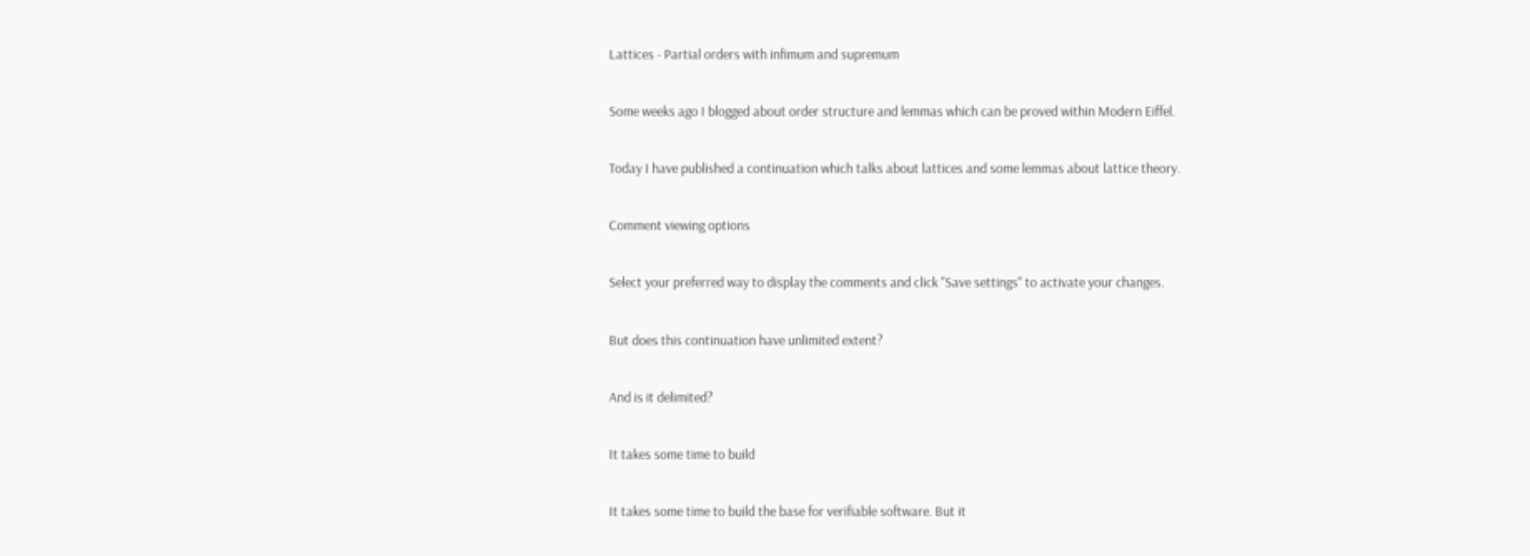Lattices - Partial orders with infimum and supremum

Some weeks ago I blogged about order structure and lemmas which can be proved within Modern Eiffel.

Today I have published a continuation which talks about lattices and some lemmas about lattice theory.

Comment viewing options

Select your preferred way to display the comments and click "Save settings" to activate your changes.

But does this continuation have unlimited extent?

And is it delimited?

It takes some time to build

It takes some time to build the base for verifiable software. But it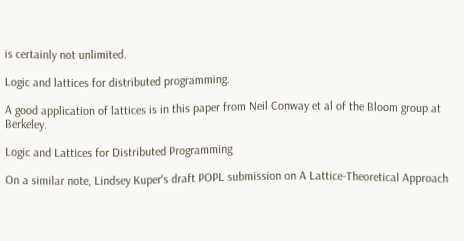is certainly not unlimited.

Logic and lattices for distributed programming.

A good application of lattices is in this paper from Neil Conway et al of the Bloom group at Berkeley.

Logic and Lattices for Distributed Programming

On a similar note, Lindsey Kuper's draft POPL submission on A Lattice-Theoretical Approach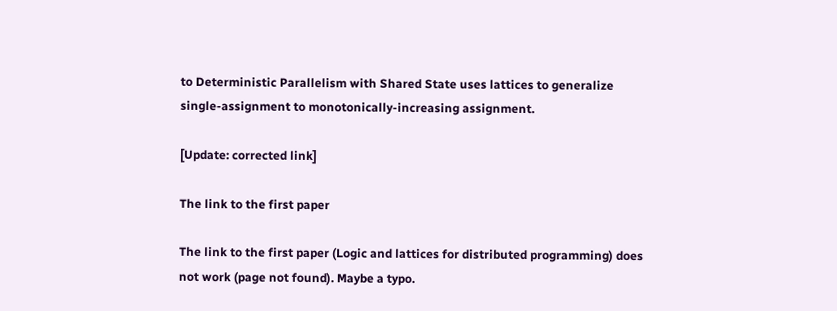to Deterministic Parallelism with Shared State uses lattices to generalize single-assignment to monotonically-increasing assignment.

[Update: corrected link]

The link to the first paper

The link to the first paper (Logic and lattices for distributed programming) does not work (page not found). Maybe a typo.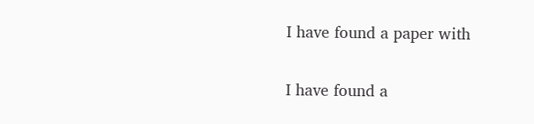I have found a paper with

I have found a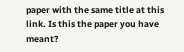paper with the same title at this link. Is this the paper you have meant?